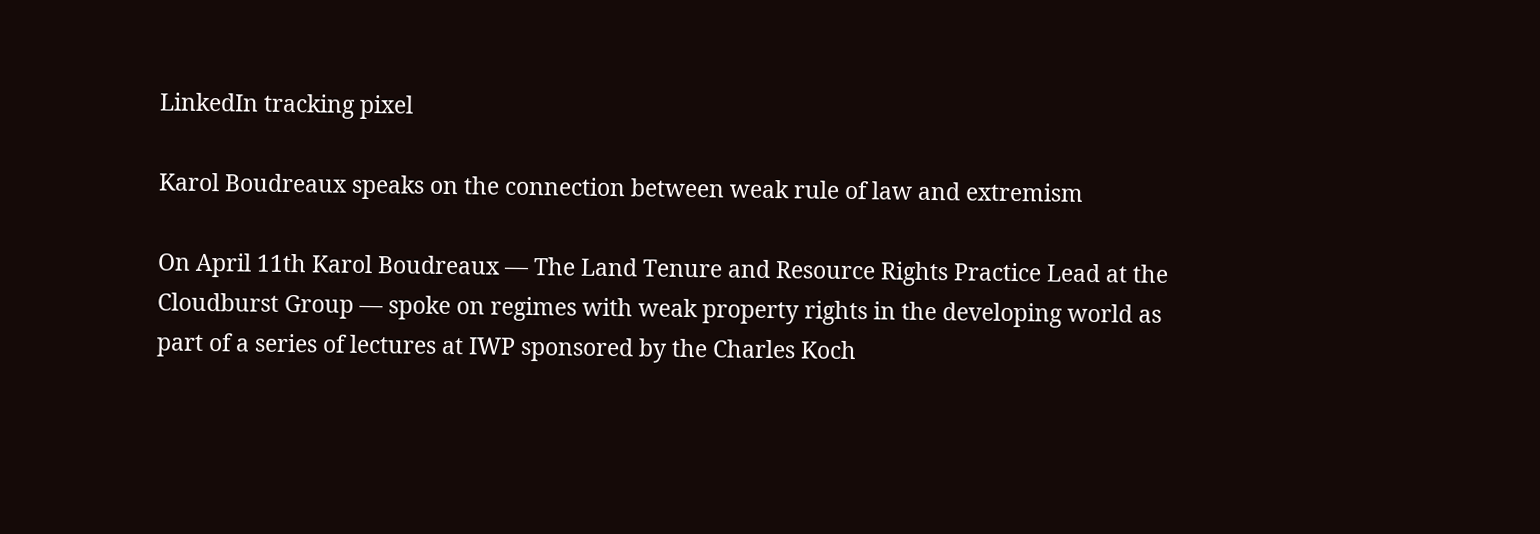LinkedIn tracking pixel

Karol Boudreaux speaks on the connection between weak rule of law and extremism

On April 11th Karol Boudreaux — The Land Tenure and Resource Rights Practice Lead at the Cloudburst Group — spoke on regimes with weak property rights in the developing world as part of a series of lectures at IWP sponsored by the Charles Koch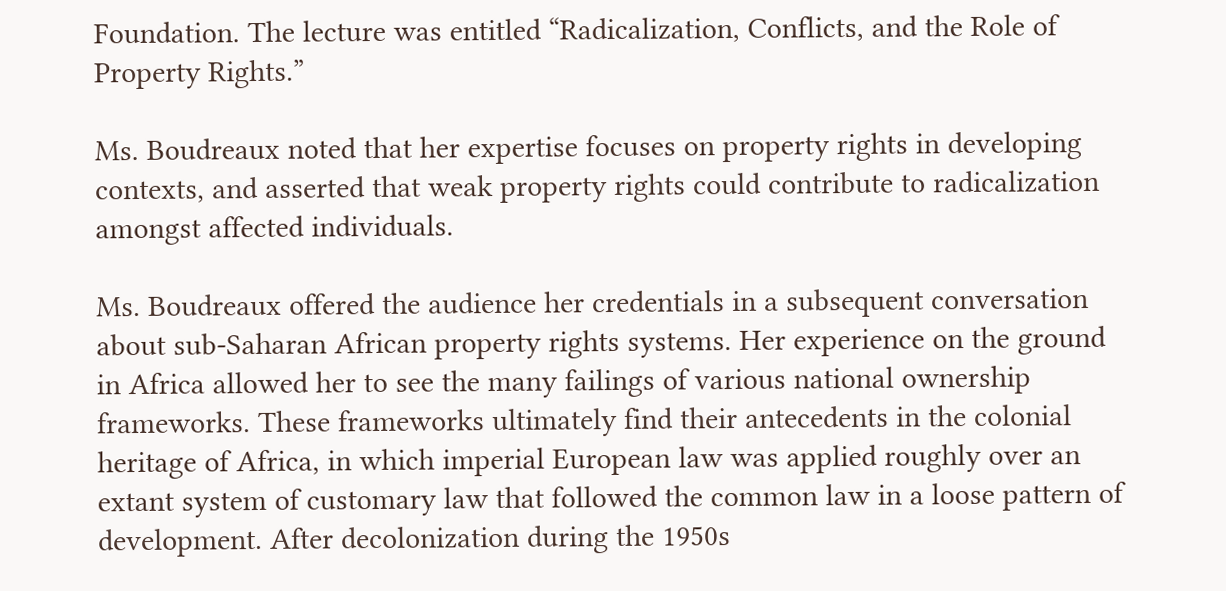Foundation. The lecture was entitled “Radicalization, Conflicts, and the Role of Property Rights.”

Ms. Boudreaux noted that her expertise focuses on property rights in developing contexts, and asserted that weak property rights could contribute to radicalization amongst affected individuals.

Ms. Boudreaux offered the audience her credentials in a subsequent conversation about sub-Saharan African property rights systems. Her experience on the ground in Africa allowed her to see the many failings of various national ownership frameworks. These frameworks ultimately find their antecedents in the colonial heritage of Africa, in which imperial European law was applied roughly over an extant system of customary law that followed the common law in a loose pattern of development. After decolonization during the 1950s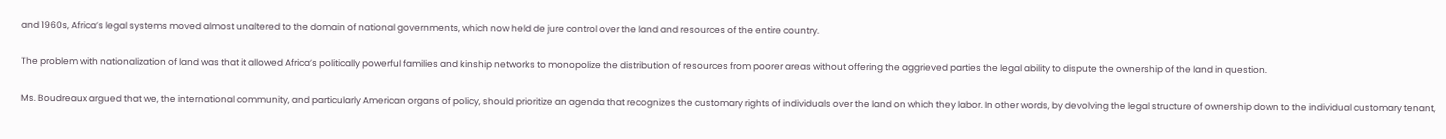and 1960s, Africa’s legal systems moved almost unaltered to the domain of national governments, which now held de jure control over the land and resources of the entire country.

The problem with nationalization of land was that it allowed Africa’s politically powerful families and kinship networks to monopolize the distribution of resources from poorer areas without offering the aggrieved parties the legal ability to dispute the ownership of the land in question.

Ms. Boudreaux argued that we, the international community, and particularly American organs of policy, should prioritize an agenda that recognizes the customary rights of individuals over the land on which they labor. In other words, by devolving the legal structure of ownership down to the individual customary tenant,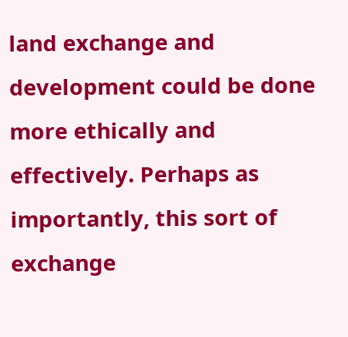land exchange and development could be done more ethically and effectively. Perhaps as importantly, this sort of exchange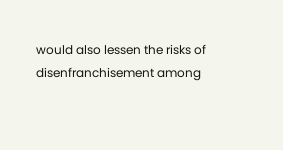would also lessen the risks of disenfranchisement among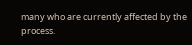many who are currently affected by the process.